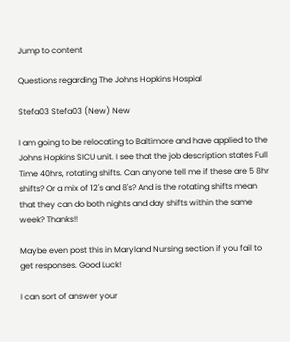Jump to content

Questions regarding The Johns Hopkins Hospial

Stefa03 Stefa03 (New) New

I am going to be relocating to Baltimore and have applied to the Johns Hopkins SICU unit. I see that the job description states Full Time 40hrs, rotating shifts. Can anyone tell me if these are 5 8hr shifts? Or a mix of 12's and 8's? And is the rotating shifts mean that they can do both nights and day shifts within the same week? Thanks!!

Maybe even post this in Maryland Nursing section if you fail to get responses. Good Luck!

I can sort of answer your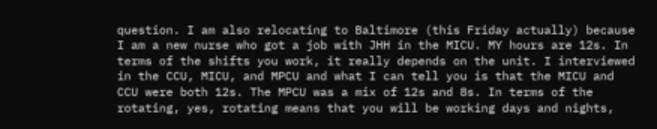question. I am also relocating to Baltimore (this Friday actually) because I am a new nurse who got a job with JHH in the MICU. MY hours are 12s. In terms of the shifts you work, it really depends on the unit. I interviewed in the CCU, MICU, and MPCU and what I can tell you is that the MICU and CCU were both 12s. The MPCU was a mix of 12s and 8s. In terms of the rotating, yes, rotating means that you will be working days and nights,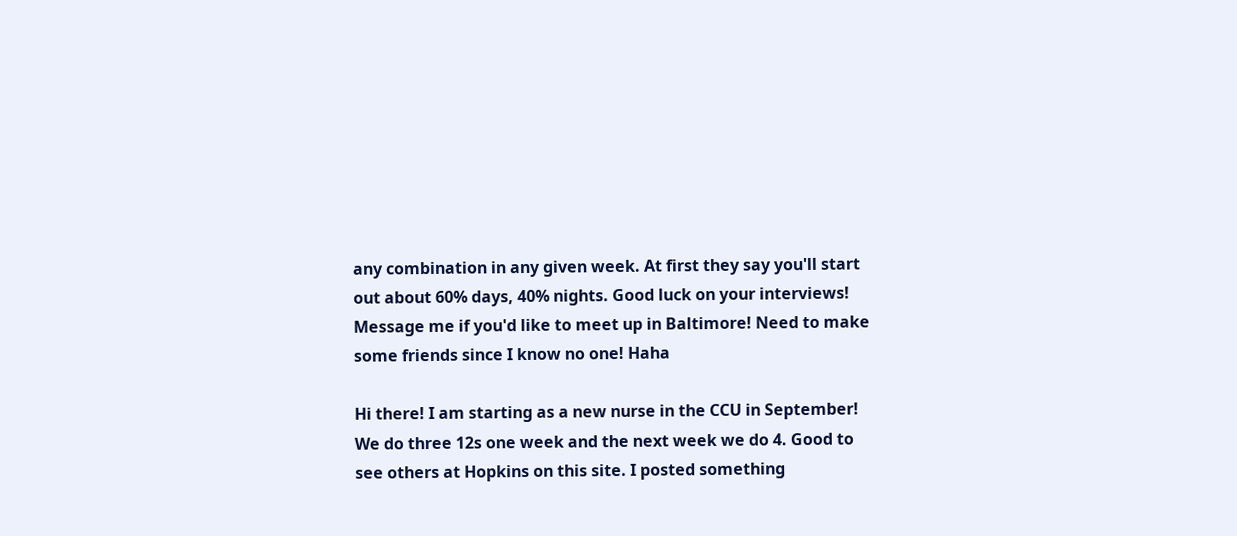any combination in any given week. At first they say you'll start out about 60% days, 40% nights. Good luck on your interviews! Message me if you'd like to meet up in Baltimore! Need to make some friends since I know no one! Haha

Hi there! I am starting as a new nurse in the CCU in September! We do three 12s one week and the next week we do 4. Good to see others at Hopkins on this site. I posted something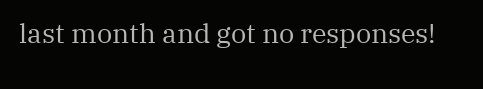last month and got no responses!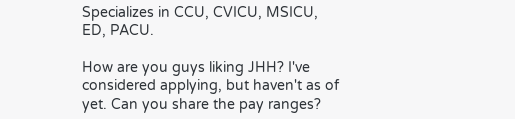Specializes in CCU, CVICU, MSICU, ED, PACU.

How are you guys liking JHH? I've considered applying, but haven't as of yet. Can you share the pay ranges?